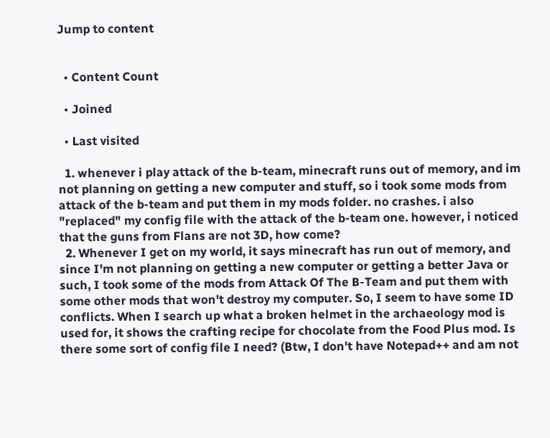Jump to content


  • Content Count

  • Joined

  • Last visited

  1. whenever i play attack of the b-team, minecraft runs out of memory, and im not planning on getting a new computer and stuff, so i took some mods from attack of the b-team and put them in my mods folder. no crashes. i also "replaced" my config file with the attack of the b-team one. however, i noticed that the guns from Flans are not 3D, how come?
  2. Whenever I get on my world, it says minecraft has run out of memory, and since I'm not planning on getting a new computer or getting a better Java or such, I took some of the mods from Attack Of The B-Team and put them with some other mods that won't destroy my computer. So, I seem to have some ID conflicts. When I search up what a broken helmet in the archaeology mod is used for, it shows the crafting recipe for chocolate from the Food Plus mod. Is there some sort of config file I need? (Btw, I don't have Notepad++ and am not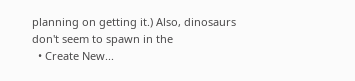planning on getting it.) Also, dinosaurs don't seem to spawn in the
  • Create New...